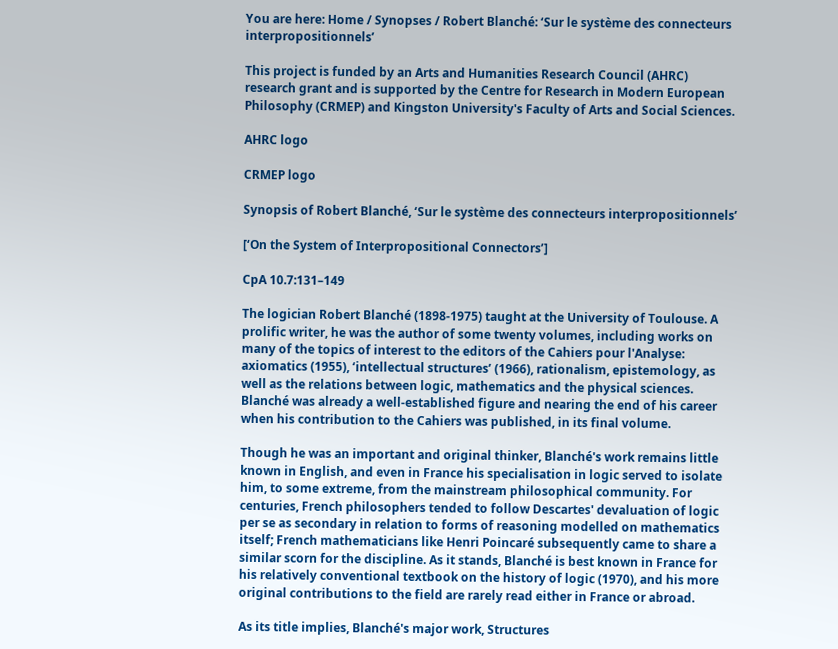You are here: Home / Synopses / Robert Blanché: ‘Sur le système des connecteurs interpropositionnels’

This project is funded by an Arts and Humanities Research Council (AHRC) research grant and is supported by the Centre for Research in Modern European Philosophy (CRMEP) and Kingston University's Faculty of Arts and Social Sciences.

AHRC logo

CRMEP logo

Synopsis of Robert Blanché, ‘Sur le système des connecteurs interpropositionnels’

[‘On the System of Interpropositional Connectors’]

CpA 10.7:131–149

The logician Robert Blanché (1898-1975) taught at the University of Toulouse. A prolific writer, he was the author of some twenty volumes, including works on many of the topics of interest to the editors of the Cahiers pour l'Analyse: axiomatics (1955), ‘intellectual structures’ (1966), rationalism, epistemology, as well as the relations between logic, mathematics and the physical sciences. Blanché was already a well-established figure and nearing the end of his career when his contribution to the Cahiers was published, in its final volume.

Though he was an important and original thinker, Blanché's work remains little known in English, and even in France his specialisation in logic served to isolate him, to some extreme, from the mainstream philosophical community. For centuries, French philosophers tended to follow Descartes' devaluation of logic per se as secondary in relation to forms of reasoning modelled on mathematics itself; French mathematicians like Henri Poincaré subsequently came to share a similar scorn for the discipline. As it stands, Blanché is best known in France for his relatively conventional textbook on the history of logic (1970), and his more original contributions to the field are rarely read either in France or abroad.

As its title implies, Blanché's major work, Structures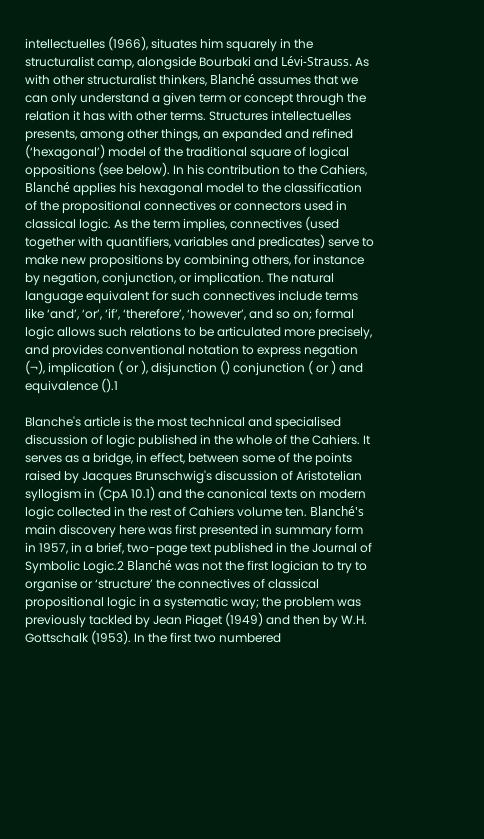intellectuelles (1966), situates him squarely in the structuralist camp, alongside Bourbaki and Lévi-Strauss. As with other structuralist thinkers, Blanché assumes that we can only understand a given term or concept through the relation it has with other terms. Structures intellectuelles presents, among other things, an expanded and refined (‘hexagonal’) model of the traditional square of logical oppositions (see below). In his contribution to the Cahiers, Blanché applies his hexagonal model to the classification of the propositional connectives or connectors used in classical logic. As the term implies, connectives (used together with quantifiers, variables and predicates) serve to make new propositions by combining others, for instance by negation, conjunction, or implication. The natural language equivalent for such connectives include terms like ‘and’, ‘or’, ‘if’, ‘therefore’, ‘however’, and so on; formal logic allows such relations to be articulated more precisely, and provides conventional notation to express negation (¬), implication ( or ), disjunction () conjunction ( or ) and equivalence ().1

Blanche's article is the most technical and specialised discussion of logic published in the whole of the Cahiers. It serves as a bridge, in effect, between some of the points raised by Jacques Brunschwig's discussion of Aristotelian syllogism in (CpA 10.1) and the canonical texts on modern logic collected in the rest of Cahiers volume ten. Blanché's main discovery here was first presented in summary form in 1957, in a brief, two-page text published in the Journal of Symbolic Logic.2 Blanché was not the first logician to try to organise or ‘structure’ the connectives of classical propositional logic in a systematic way; the problem was previously tackled by Jean Piaget (1949) and then by W.H. Gottschalk (1953). In the first two numbered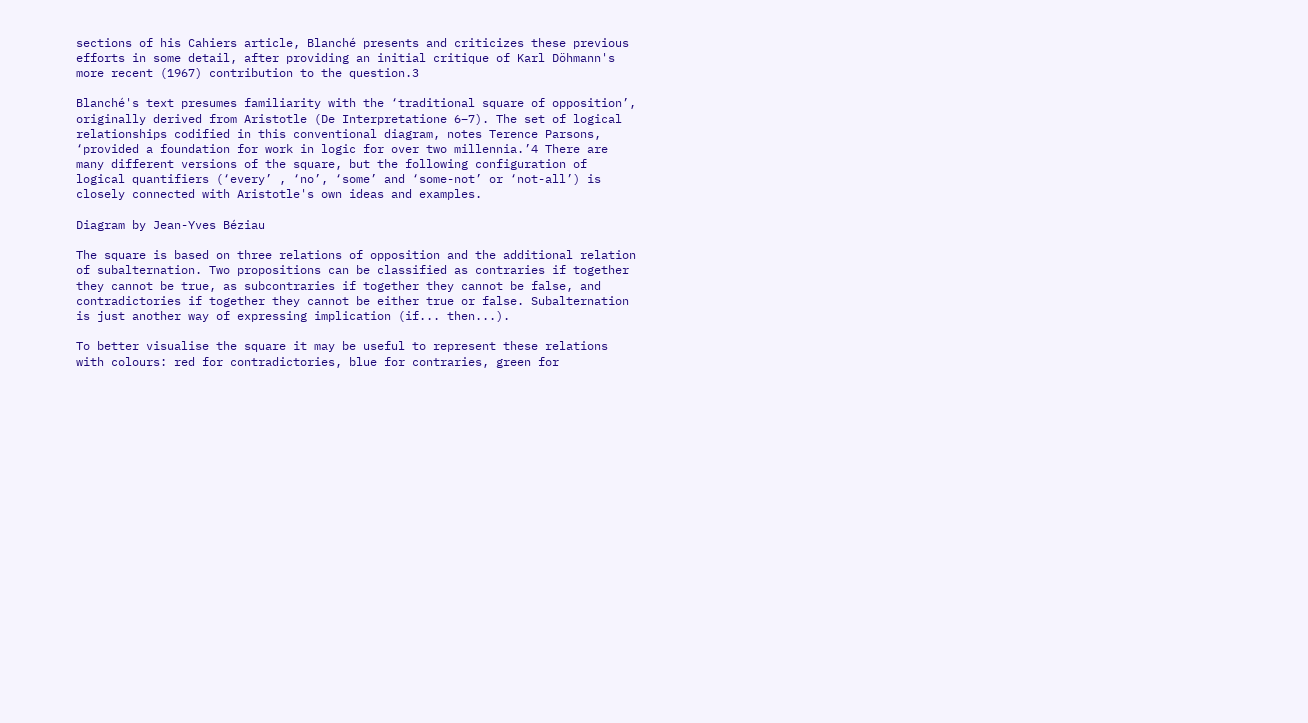sections of his Cahiers article, Blanché presents and criticizes these previous efforts in some detail, after providing an initial critique of Karl Döhmann's more recent (1967) contribution to the question.3

Blanché's text presumes familiarity with the ‘traditional square of opposition’, originally derived from Aristotle (De Interpretatione 6–7). The set of logical relationships codified in this conventional diagram, notes Terence Parsons, ‘provided a foundation for work in logic for over two millennia.’4 There are many different versions of the square, but the following configuration of logical quantifiers (‘every’ , ‘no’, ‘some’ and ‘some-not’ or ‘not-all’) is closely connected with Aristotle's own ideas and examples.

Diagram by Jean-Yves Béziau

The square is based on three relations of opposition and the additional relation of subalternation. Two propositions can be classified as contraries if together they cannot be true, as subcontraries if together they cannot be false, and contradictories if together they cannot be either true or false. Subalternation is just another way of expressing implication (if... then...).

To better visualise the square it may be useful to represent these relations with colours: red for contradictories, blue for contraries, green for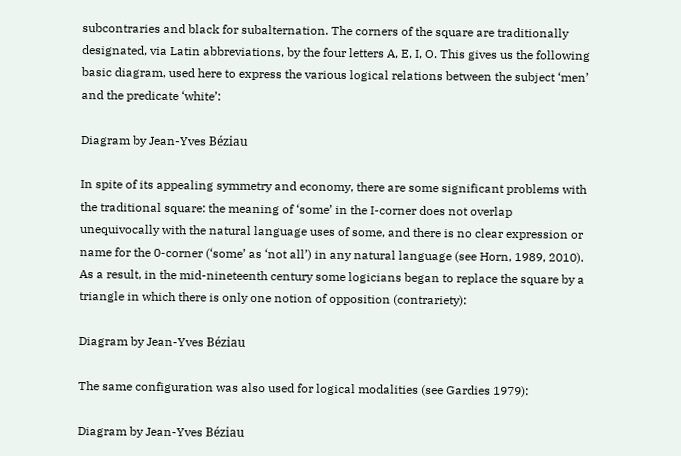subcontraries and black for subalternation. The corners of the square are traditionally designated, via Latin abbreviations, by the four letters A, E, I, O. This gives us the following basic diagram, used here to express the various logical relations between the subject ‘men’ and the predicate ‘white’:

Diagram by Jean-Yves Béziau

In spite of its appealing symmetry and economy, there are some significant problems with the traditional square: the meaning of ‘some’ in the I-corner does not overlap unequivocally with the natural language uses of some, and there is no clear expression or name for the 0-corner (‘some’ as ‘not all’) in any natural language (see Horn, 1989, 2010). As a result, in the mid-nineteenth century some logicians began to replace the square by a triangle in which there is only one notion of opposition (contrariety):

Diagram by Jean-Yves Béziau

The same configuration was also used for logical modalities (see Gardies 1979):

Diagram by Jean-Yves Béziau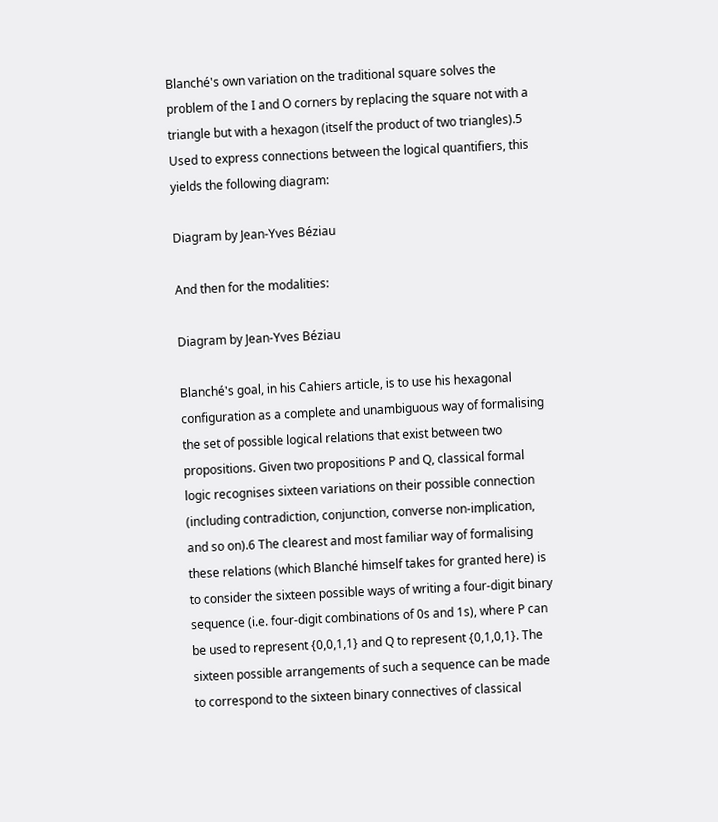Blanché's own variation on the traditional square solves the problem of the I and O corners by replacing the square not with a triangle but with a hexagon (itself the product of two triangles).5 Used to express connections between the logical quantifiers, this yields the following diagram:

Diagram by Jean-Yves Béziau

And then for the modalities:

Diagram by Jean-Yves Béziau

Blanché's goal, in his Cahiers article, is to use his hexagonal configuration as a complete and unambiguous way of formalising the set of possible logical relations that exist between two propositions. Given two propositions P and Q, classical formal logic recognises sixteen variations on their possible connection (including contradiction, conjunction, converse non-implication, and so on).6 The clearest and most familiar way of formalising these relations (which Blanché himself takes for granted here) is to consider the sixteen possible ways of writing a four-digit binary sequence (i.e. four-digit combinations of 0s and 1s), where P can be used to represent {0,0,1,1} and Q to represent {0,1,0,1}. The sixteen possible arrangements of such a sequence can be made to correspond to the sixteen binary connectives of classical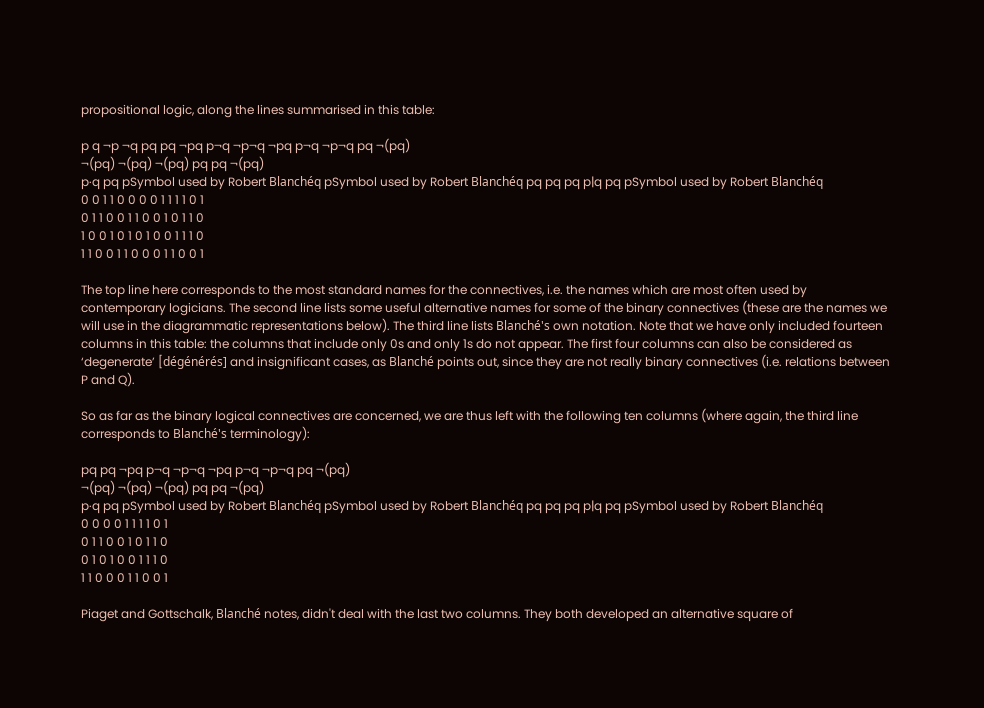propositional logic, along the lines summarised in this table:

p q ¬p ¬q pq pq ¬pq p¬q ¬p¬q ¬pq p¬q ¬p¬q pq ¬(pq)
¬(pq) ¬(pq) ¬(pq) pq pq ¬(pq)
p·q pq pSymbol used by Robert Blanchéq pSymbol used by Robert Blanchéq pq pq pq p|q pq pSymbol used by Robert Blanchéq
0 0 1 1 0 0 0 0 1 1 1 1 0 1
0 1 1 0 0 1 1 0 0 1 0 1 1 0
1 0 0 1 0 1 0 1 0 0 1 1 1 0
1 1 0 0 1 1 0 0 0 1 1 0 0 1

The top line here corresponds to the most standard names for the connectives, i.e. the names which are most often used by contemporary logicians. The second line lists some useful alternative names for some of the binary connectives (these are the names we will use in the diagrammatic representations below). The third line lists Blanché's own notation. Note that we have only included fourteen columns in this table: the columns that include only 0s and only 1s do not appear. The first four columns can also be considered as ‘degenerate’ [dégénérés] and insignificant cases, as Blanché points out, since they are not really binary connectives (i.e. relations between P and Q).

So as far as the binary logical connectives are concerned, we are thus left with the following ten columns (where again, the third line corresponds to Blanché's terminology):

pq pq ¬pq p¬q ¬p¬q ¬pq p¬q ¬p¬q pq ¬(pq)
¬(pq) ¬(pq) ¬(pq) pq pq ¬(pq)
p·q pq pSymbol used by Robert Blanchéq pSymbol used by Robert Blanchéq pq pq pq p|q pq pSymbol used by Robert Blanchéq
0 0 0 0 1 1 1 1 0 1
0 1 1 0 0 1 0 1 1 0
0 1 0 1 0 0 1 1 1 0
1 1 0 0 0 1 1 0 0 1

Piaget and Gottschalk, Blanché notes, didn't deal with the last two columns. They both developed an alternative square of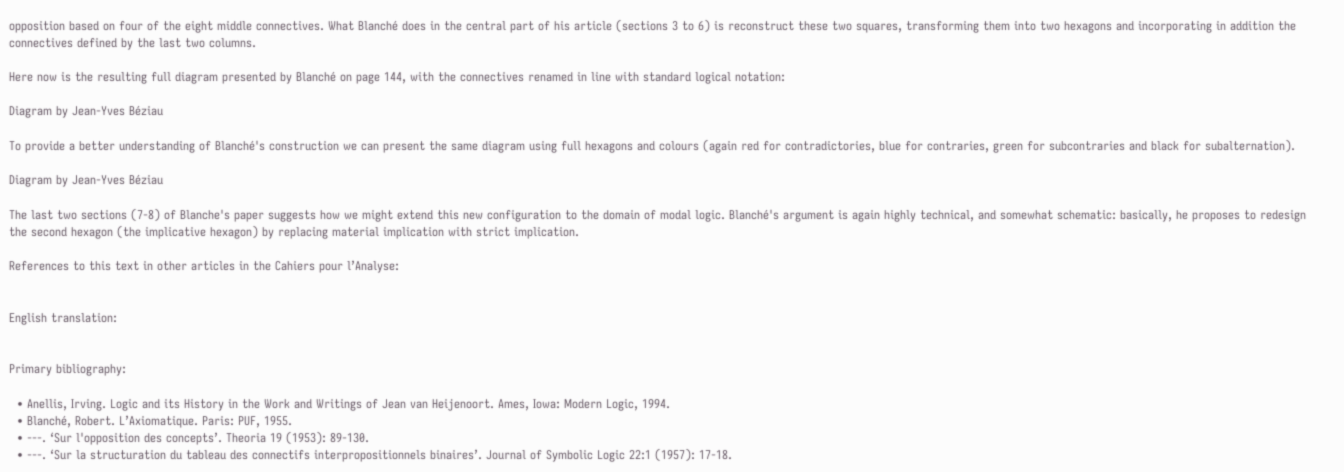opposition based on four of the eight middle connectives. What Blanché does in the central part of his article (sections 3 to 6) is reconstruct these two squares, transforming them into two hexagons and incorporating in addition the connectives defined by the last two columns.

Here now is the resulting full diagram presented by Blanché on page 144, with the connectives renamed in line with standard logical notation:

Diagram by Jean-Yves Béziau

To provide a better understanding of Blanché's construction we can present the same diagram using full hexagons and colours (again red for contradictories, blue for contraries, green for subcontraries and black for subalternation).

Diagram by Jean-Yves Béziau

The last two sections (7-8) of Blanche's paper suggests how we might extend this new configuration to the domain of modal logic. Blanché's argument is again highly technical, and somewhat schematic: basically, he proposes to redesign the second hexagon (the implicative hexagon) by replacing material implication with strict implication.

References to this text in other articles in the Cahiers pour l’Analyse:


English translation:


Primary bibliography:

  • Anellis, Irving. Logic and its History in the Work and Writings of Jean van Heijenoort. Ames, Iowa: Modern Logic, 1994.
  • Blanché, Robert. L’Axiomatique. Paris: PUF, 1955.
  • ---. ‘Sur l'opposition des concepts’. Theoria 19 (1953): 89-130.
  • ---. ‘Sur la structuration du tableau des connectifs interpropositionnels binaires’. Journal of Symbolic Logic 22:1 (1957): 17-18.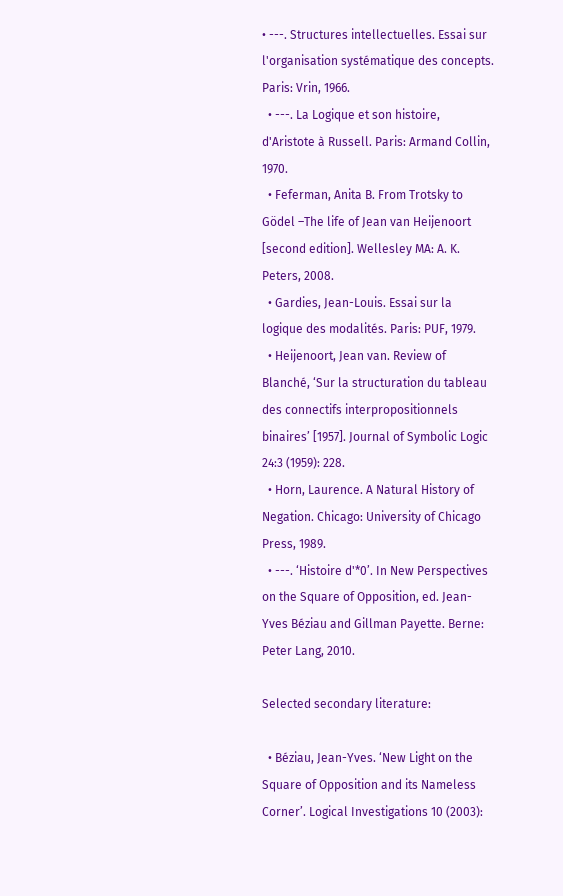• ---. Structures intellectuelles. Essai sur l'organisation systématique des concepts. Paris: Vrin, 1966.
  • ---. La Logique et son histoire, d'Aristote à Russell. Paris: Armand Collin, 1970.
  • Feferman, Anita B. From Trotsky to Gödel –The life of Jean van Heijenoort [second edition]. Wellesley MA: A. K. Peters, 2008.
  • Gardies, Jean-Louis. Essai sur la logique des modalités. Paris: PUF, 1979.
  • Heijenoort, Jean van. Review of Blanché, ‘Sur la structuration du tableau des connectifs interpropositionnels binaires’ [1957]. Journal of Symbolic Logic 24:3 (1959): 228.
  • Horn, Laurence. A Natural History of Negation. Chicago: University of Chicago Press, 1989.
  • ---. ‘Histoire d'*0’. In New Perspectives on the Square of Opposition, ed. Jean-Yves Béziau and Gillman Payette. Berne: Peter Lang, 2010.

Selected secondary literature:

  • Béziau, Jean-Yves. ‘New Light on the Square of Opposition and its Nameless Corner’. Logical Investigations 10 (2003):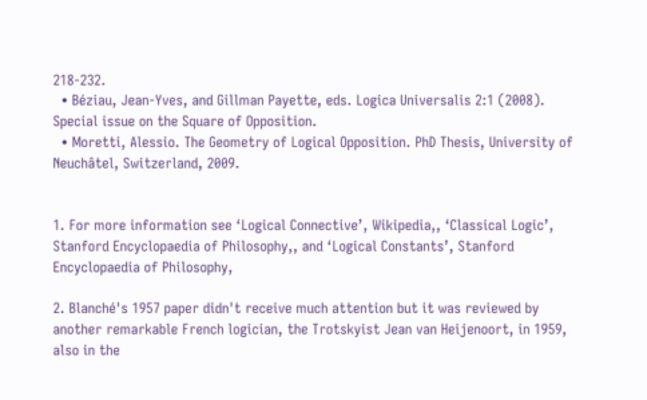218-232.
  • Béziau, Jean-Yves, and Gillman Payette, eds. Logica Universalis 2:1 (2008). Special issue on the Square of Opposition.
  • Moretti, Alessio. The Geometry of Logical Opposition. PhD Thesis, University of Neuchâtel, Switzerland, 2009.


1. For more information see ‘Logical Connective’, Wikipedia,, ‘Classical Logic’, Stanford Encyclopaedia of Philosophy,, and ‘Logical Constants’, Stanford Encyclopaedia of Philosophy,

2. Blanché's 1957 paper didn't receive much attention but it was reviewed by another remarkable French logician, the Trotskyist Jean van Heijenoort, in 1959, also in the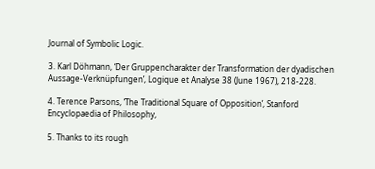Journal of Symbolic Logic.

3. Karl Döhmann, ‘Der Gruppencharakter der Transformation der dyadischen Aussage-Verknüpfungen’, Logique et Analyse 38 (June 1967), 218-228.

4. Terence Parsons, ‘The Traditional Square of Opposition’, Stanford Encyclopaedia of Philosophy,

5. Thanks to its rough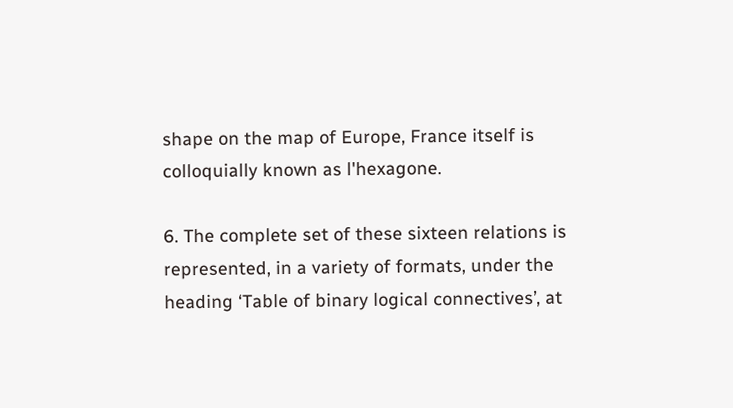shape on the map of Europe, France itself is colloquially known as l'hexagone.

6. The complete set of these sixteen relations is represented, in a variety of formats, under the heading ‘Table of binary logical connectives’, at